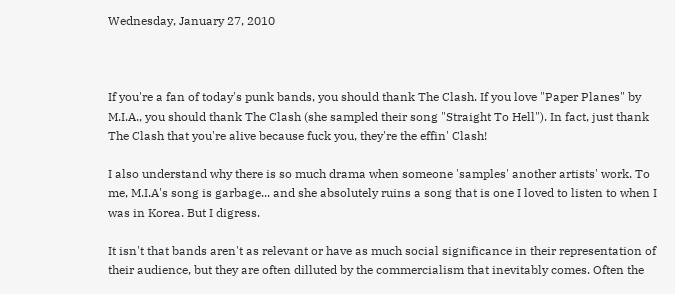Wednesday, January 27, 2010



If you're a fan of today's punk bands, you should thank The Clash. If you love "Paper Planes" by M.I.A., you should thank The Clash (she sampled their song "Straight To Hell"). In fact, just thank The Clash that you're alive because fuck you, they're the effin' Clash!

I also understand why there is so much drama when someone 'samples' another artists' work. To me, M.I.A's song is garbage... and she absolutely ruins a song that is one I loved to listen to when I was in Korea. But I digress.

It isn't that bands aren't as relevant or have as much social significance in their representation of their audience, but they are often dilluted by the commercialism that inevitably comes. Often the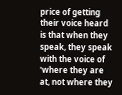price of getting their voice heard is that when they speak, they speak with the voice of 'where they are at, not where they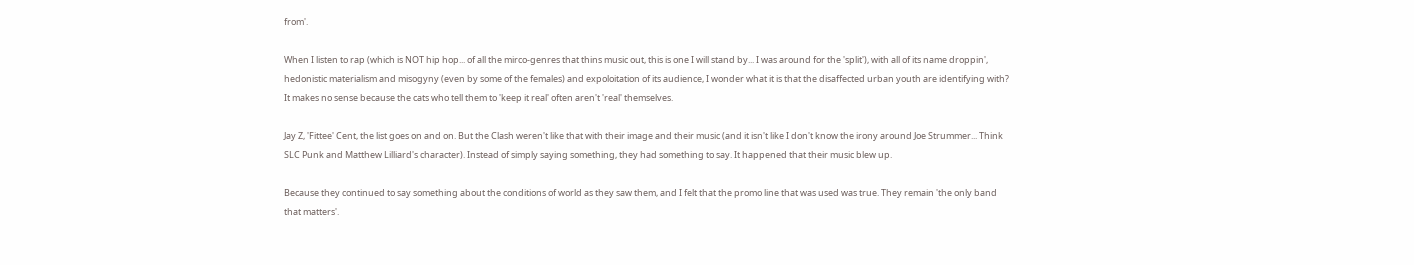from'.

When I listen to rap (which is NOT hip hop... of all the mirco-genres that thins music out, this is one I will stand by... I was around for the 'split'), with all of its name droppin', hedonistic materialism and misogyny (even by some of the females) and expoloitation of its audience, I wonder what it is that the disaffected urban youth are identifying with? It makes no sense because the cats who tell them to 'keep it real' often aren't 'real' themselves.

Jay Z, 'Fittee' Cent, the list goes on and on. But the Clash weren't like that with their image and their music (and it isn't like I don't know the irony around Joe Strummer... Think SLC Punk and Matthew Lilliard's character). Instead of simply saying something, they had something to say. It happened that their music blew up.

Because they continued to say something about the conditions of world as they saw them, and I felt that the promo line that was used was true. They remain 'the only band that matters'.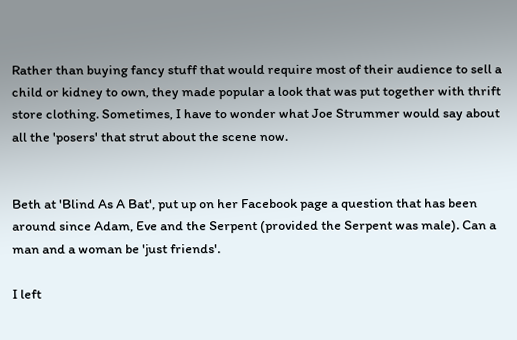Rather than buying fancy stuff that would require most of their audience to sell a child or kidney to own, they made popular a look that was put together with thrift store clothing. Sometimes, I have to wonder what Joe Strummer would say about all the 'posers' that strut about the scene now.


Beth at 'Blind As A Bat', put up on her Facebook page a question that has been around since Adam, Eve and the Serpent (provided the Serpent was male). Can a man and a woman be 'just friends'.

I left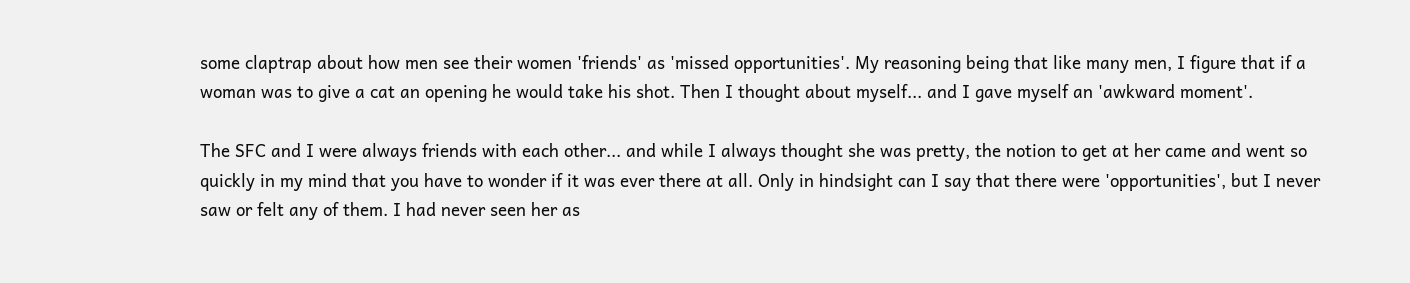some claptrap about how men see their women 'friends' as 'missed opportunities'. My reasoning being that like many men, I figure that if a woman was to give a cat an opening he would take his shot. Then I thought about myself... and I gave myself an 'awkward moment'.

The SFC and I were always friends with each other... and while I always thought she was pretty, the notion to get at her came and went so quickly in my mind that you have to wonder if it was ever there at all. Only in hindsight can I say that there were 'opportunities', but I never saw or felt any of them. I had never seen her as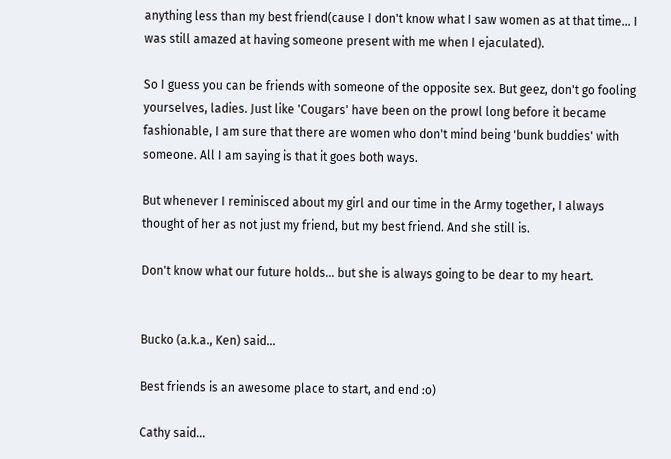anything less than my best friend(cause I don't know what I saw women as at that time... I was still amazed at having someone present with me when I ejaculated).

So I guess you can be friends with someone of the opposite sex. But geez, don't go fooling yourselves, ladies. Just like 'Cougars' have been on the prowl long before it became fashionable, I am sure that there are women who don't mind being 'bunk buddies' with someone. All I am saying is that it goes both ways.

But whenever I reminisced about my girl and our time in the Army together, I always thought of her as not just my friend, but my best friend. And she still is.

Don't know what our future holds... but she is always going to be dear to my heart.


Bucko (a.k.a., Ken) said...

Best friends is an awesome place to start, and end :o)

Cathy said...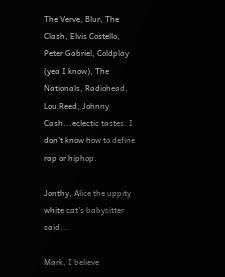The Verve, Blur, The Clash, Elvis Costello, Peter Gabriel, Coldplay (yea I know), The Nationals, Radiohead, Lou Reed, Johnny Cash...eclectic tastes. I don't know how to define rap or hiphop.

Jonthy, Alice the uppity white cat's babysitter said...

Mark, I believe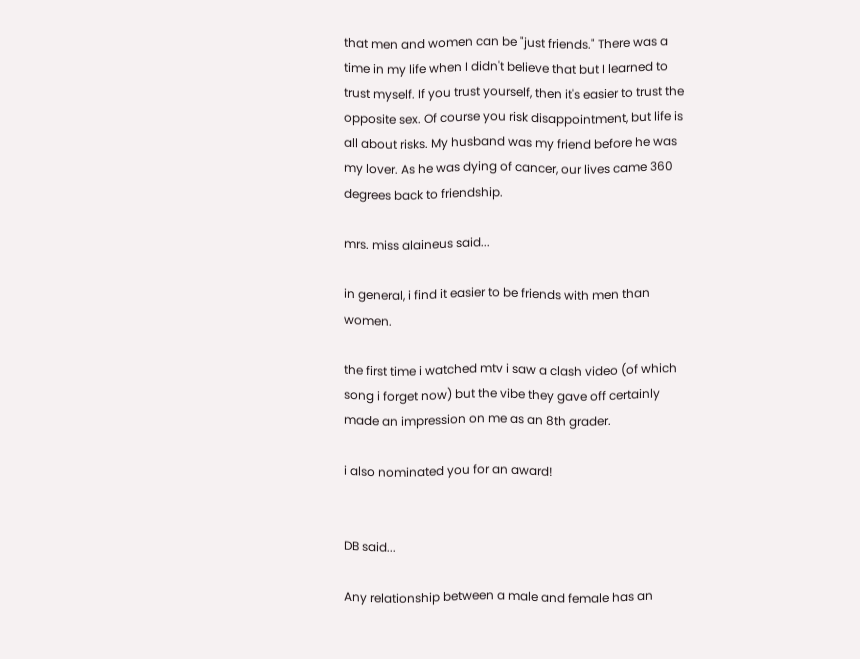that men and women can be "just friends." There was a time in my life when I didn't believe that but I learned to trust myself. If you trust yourself, then it's easier to trust the opposite sex. Of course you risk disappointment, but life is all about risks. My husband was my friend before he was my lover. As he was dying of cancer, our lives came 360 degrees back to friendship.

mrs. miss alaineus said...

in general, i find it easier to be friends with men than women.

the first time i watched mtv i saw a clash video (of which song i forget now) but the vibe they gave off certainly made an impression on me as an 8th grader.

i also nominated you for an award!


DB said...

Any relationship between a male and female has an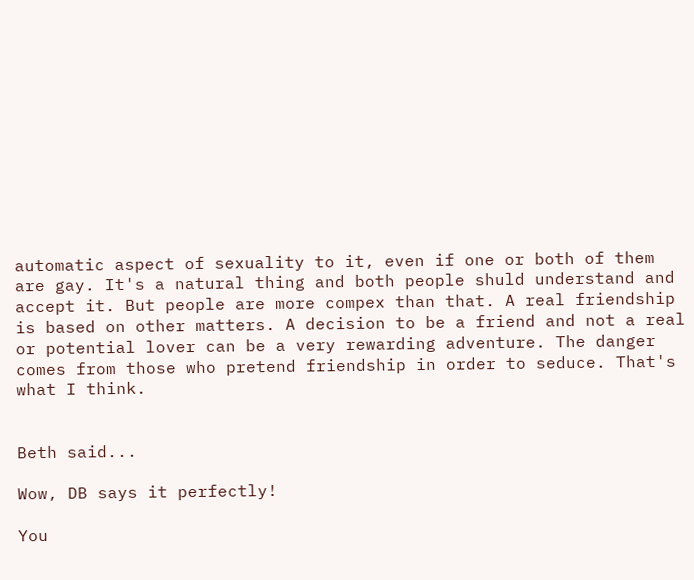automatic aspect of sexuality to it, even if one or both of them are gay. It's a natural thing and both people shuld understand and accept it. But people are more compex than that. A real friendship is based on other matters. A decision to be a friend and not a real or potential lover can be a very rewarding adventure. The danger comes from those who pretend friendship in order to seduce. That's what I think.


Beth said...

Wow, DB says it perfectly!

You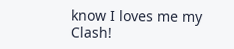know I loves me my Clash!